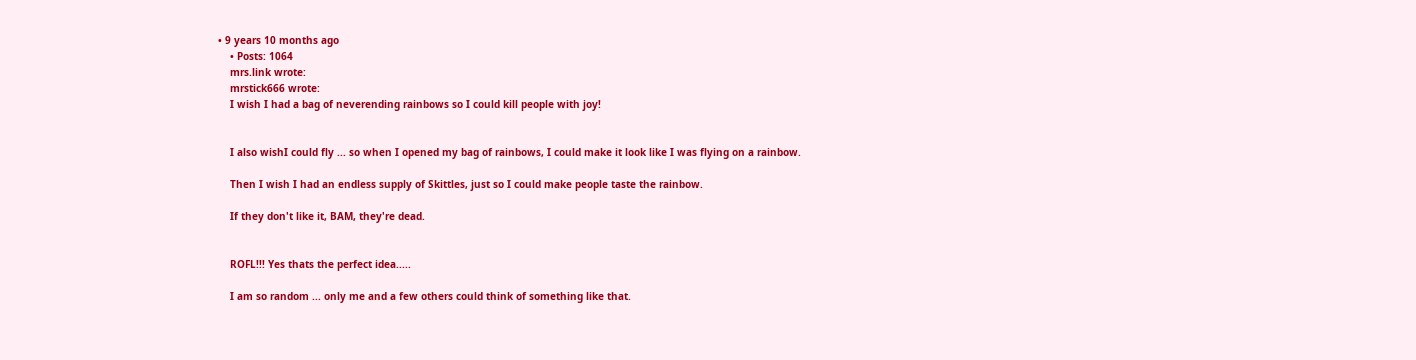• 9 years 10 months ago
    • Posts: 1064
    mrs.link wrote:
    mrstick666 wrote:
    I wish I had a bag of neverending rainbows so I could kill people with joy!


    I also wishI could fly ... so when I opened my bag of rainbows, I could make it look like I was flying on a rainbow.

    Then I wish I had an endless supply of Skittles, just so I could make people taste the rainbow.

    If they don't like it, BAM, they're dead.


    ROFL!!! Yes thats the perfect idea.....

    I am so random ... only me and a few others could think of something like that.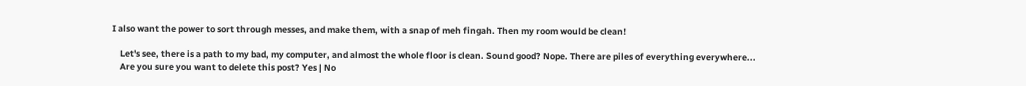I also want the power to sort through messes, and make them, with a snap of meh fingah. Then my room would be clean!

    Let's see, there is a path to my bad, my computer, and almost the whole floor is clean. Sound good? Nope. There are piles of everything everywhere...
    Are you sure you want to delete this post? Yes | No